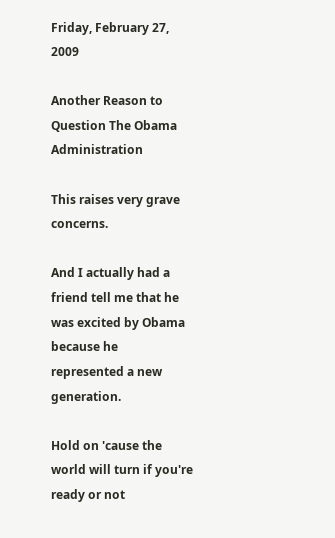Friday, February 27, 2009

Another Reason to Question The Obama Administration

This raises very grave concerns.

And I actually had a friend tell me that he was excited by Obama because he represented a new generation.

Hold on 'cause the world will turn if you're ready or not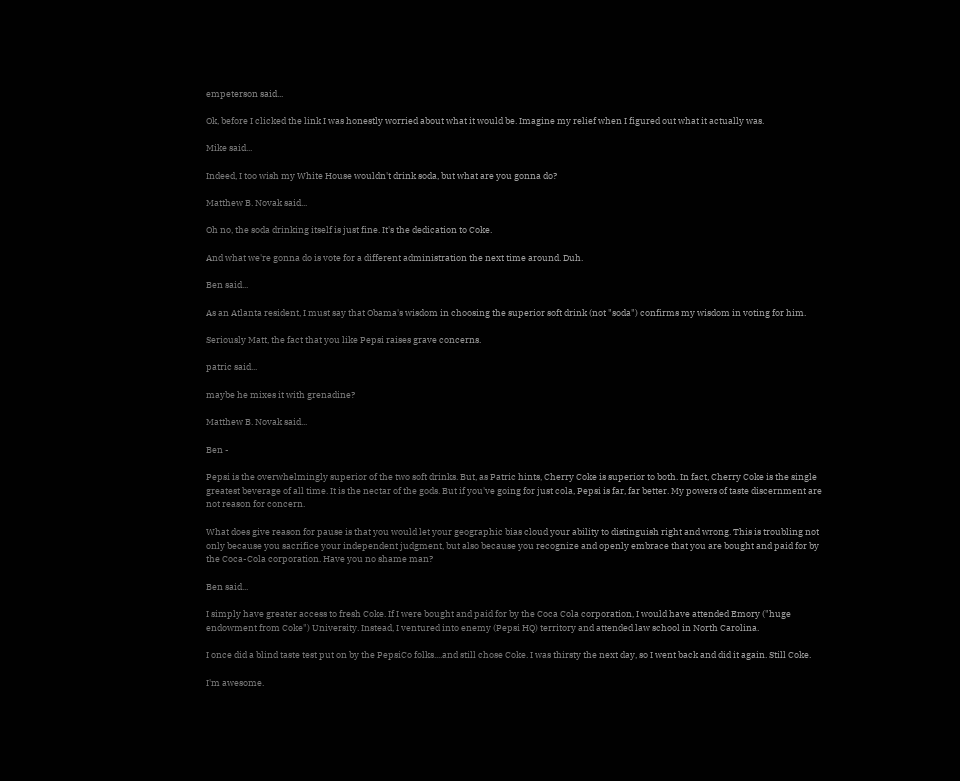empeterson said...

Ok, before I clicked the link I was honestly worried about what it would be. Imagine my relief when I figured out what it actually was.

Mike said...

Indeed, I too wish my White House wouldn't drink soda, but what are you gonna do?

Matthew B. Novak said...

Oh no, the soda drinking itself is just fine. It's the dedication to Coke.

And what we're gonna do is vote for a different administration the next time around. Duh.

Ben said...

As an Atlanta resident, I must say that Obama's wisdom in choosing the superior soft drink (not "soda") confirms my wisdom in voting for him.

Seriously Matt, the fact that you like Pepsi raises grave concerns.

patric said...

maybe he mixes it with grenadine?

Matthew B. Novak said...

Ben -

Pepsi is the overwhelmingly superior of the two soft drinks. But, as Patric hints, Cherry Coke is superior to both. In fact, Cherry Coke is the single greatest beverage of all time. It is the nectar of the gods. But if you've going for just cola, Pepsi is far, far better. My powers of taste discernment are not reason for concern.

What does give reason for pause is that you would let your geographic bias cloud your ability to distinguish right and wrong. This is troubling not only because you sacrifice your independent judgment, but also because you recognize and openly embrace that you are bought and paid for by the Coca-Cola corporation. Have you no shame man?

Ben said...

I simply have greater access to fresh Coke. If I were bought and paid for by the Coca Cola corporation, I would have attended Emory ("huge endowment from Coke") University. Instead, I ventured into enemy (Pepsi HQ) territory and attended law school in North Carolina.

I once did a blind taste test put on by the PepsiCo folks....and still chose Coke. I was thirsty the next day, so I went back and did it again. Still Coke.

I'm awesome.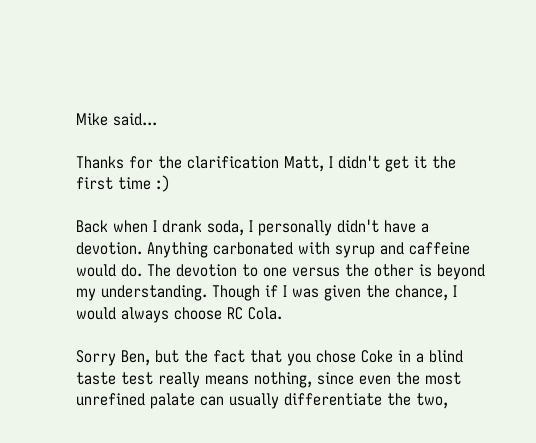Mike said...

Thanks for the clarification Matt, I didn't get it the first time :)

Back when I drank soda, I personally didn't have a devotion. Anything carbonated with syrup and caffeine would do. The devotion to one versus the other is beyond my understanding. Though if I was given the chance, I would always choose RC Cola.

Sorry Ben, but the fact that you chose Coke in a blind taste test really means nothing, since even the most unrefined palate can usually differentiate the two,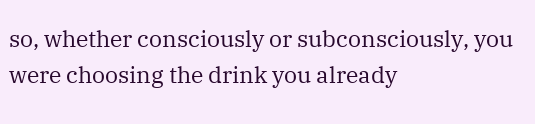so, whether consciously or subconsciously, you were choosing the drink you already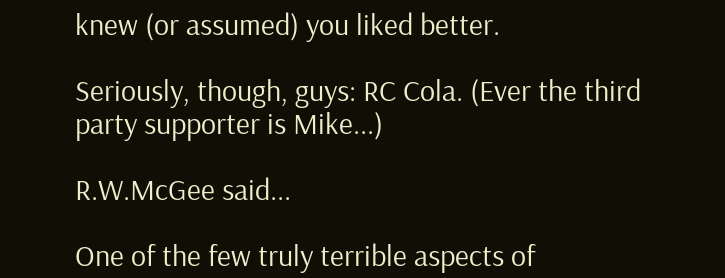knew (or assumed) you liked better.

Seriously, though, guys: RC Cola. (Ever the third party supporter is Mike...)

R.W.McGee said...

One of the few truly terrible aspects of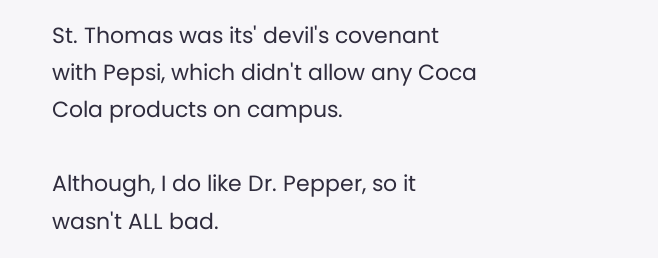St. Thomas was its' devil's covenant with Pepsi, which didn't allow any Coca Cola products on campus.

Although, I do like Dr. Pepper, so it wasn't ALL bad.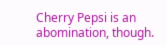Cherry Pepsi is an abomination, though.